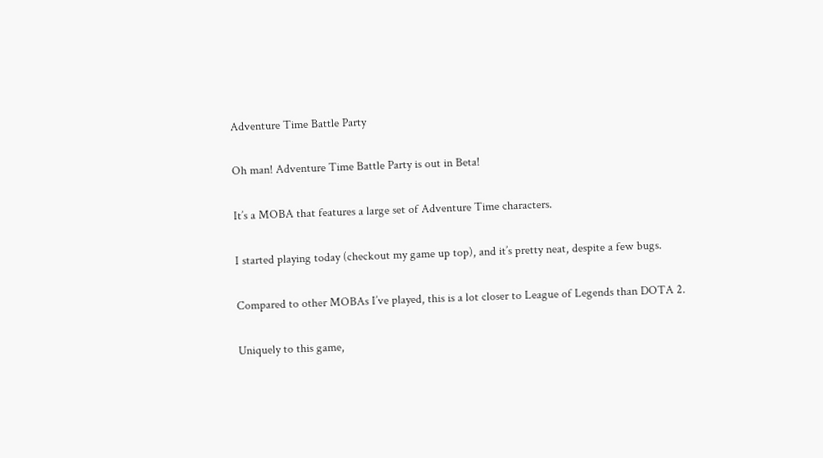Adventure Time Battle Party

Oh man! Adventure Time Battle Party is out in Beta!

It’s a MOBA that features a large set of Adventure Time characters.

I started playing today (checkout my game up top), and it’s pretty neat, despite a few bugs.

Compared to other MOBAs I’ve played, this is a lot closer to League of Legends than DOTA 2.

Uniquely to this game,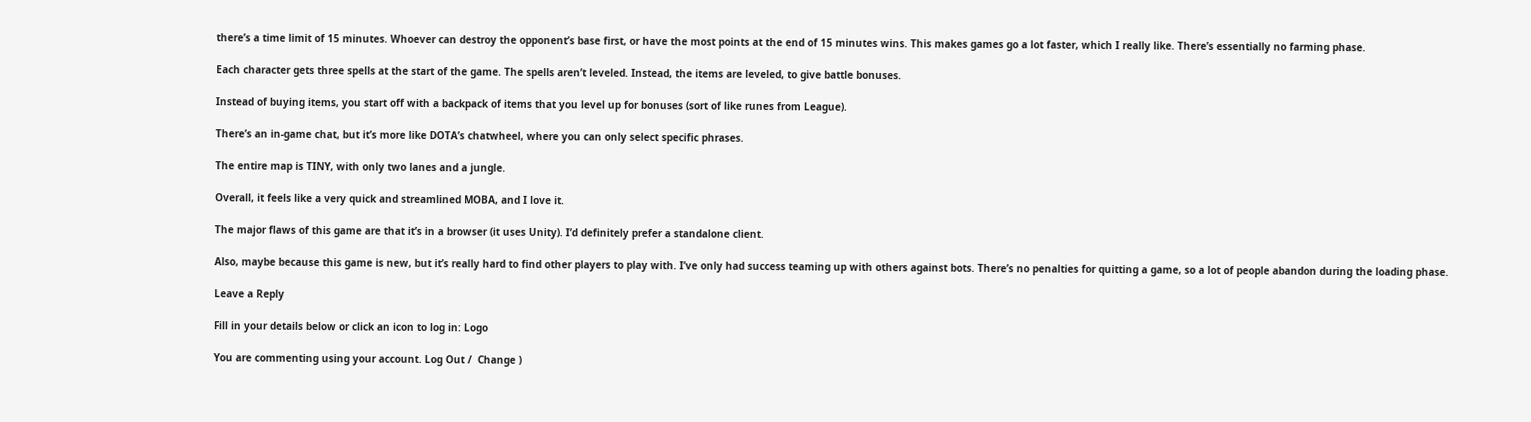there’s a time limit of 15 minutes. Whoever can destroy the opponent’s base first, or have the most points at the end of 15 minutes wins. This makes games go a lot faster, which I really like. There’s essentially no farming phase.

Each character gets three spells at the start of the game. The spells aren’t leveled. Instead, the items are leveled, to give battle bonuses.

Instead of buying items, you start off with a backpack of items that you level up for bonuses (sort of like runes from League).

There’s an in-game chat, but it’s more like DOTA’s chatwheel, where you can only select specific phrases.

The entire map is TINY, with only two lanes and a jungle.

Overall, it feels like a very quick and streamlined MOBA, and I love it.

The major flaws of this game are that it’s in a browser (it uses Unity). I’d definitely prefer a standalone client.

Also, maybe because this game is new, but it’s really hard to find other players to play with. I’ve only had success teaming up with others against bots. There’s no penalties for quitting a game, so a lot of people abandon during the loading phase.

Leave a Reply

Fill in your details below or click an icon to log in: Logo

You are commenting using your account. Log Out /  Change )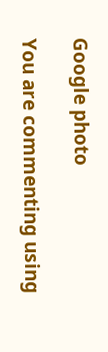Google photo

You are commenting using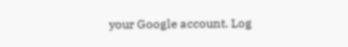your Google account. Log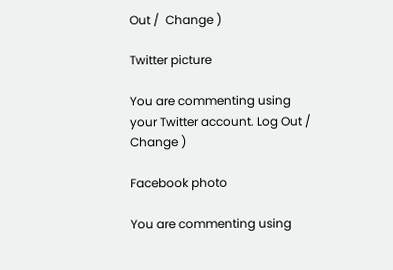Out /  Change )

Twitter picture

You are commenting using your Twitter account. Log Out /  Change )

Facebook photo

You are commenting using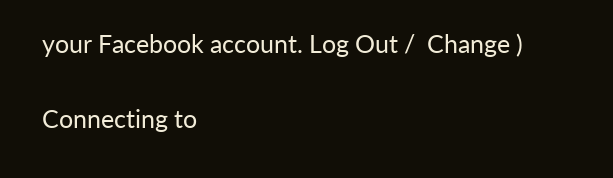your Facebook account. Log Out /  Change )

Connecting to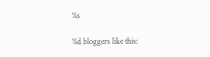%s

%d bloggers like this: